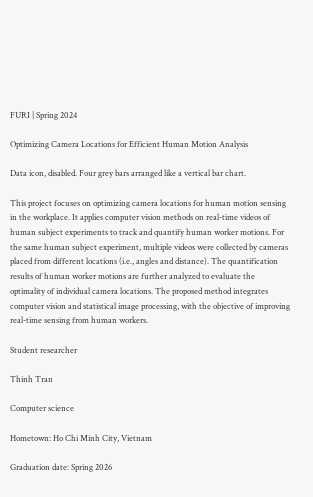FURI | Spring 2024

Optimizing Camera Locations for Efficient Human Motion Analysis

Data icon, disabled. Four grey bars arranged like a vertical bar chart.

This project focuses on optimizing camera locations for human motion sensing in the workplace. It applies computer vision methods on real-time videos of human subject experiments to track and quantify human worker motions. For the same human subject experiment, multiple videos were collected by cameras placed from different locations (i.e., angles and distance). The quantification results of human worker motions are further analyzed to evaluate the optimality of individual camera locations. The proposed method integrates computer vision and statistical image processing, with the objective of improving real-time sensing from human workers.

Student researcher

Thinh Tran

Computer science

Hometown: Ho Chi Minh City, Vietnam

Graduation date: Spring 2026